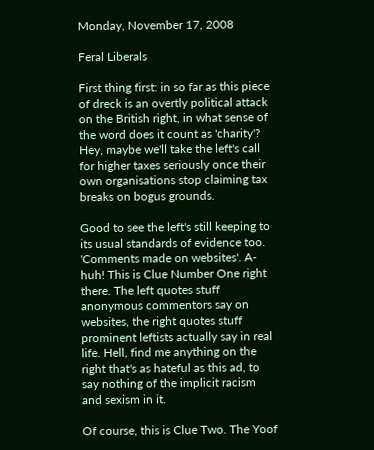Monday, November 17, 2008

Feral Liberals

First thing first: in so far as this piece of dreck is an overtly political attack on the British right, in what sense of the word does it count as 'charity'? Hey, maybe we'll take the left's call for higher taxes seriously once their own organisations stop claiming tax breaks on bogus grounds.

Good to see the left's still keeping to its usual standards of evidence too. 'Comments made on websites'. A-huh! This is Clue Number One right there. The left quotes stuff anonymous commentors say on websites, the right quotes stuff prominent leftists actually say in real life. Hell, find me anything on the right that's as hateful as this ad, to say nothing of the implicit racism and sexism in it.

Of course, this is Clue Two. The Yoof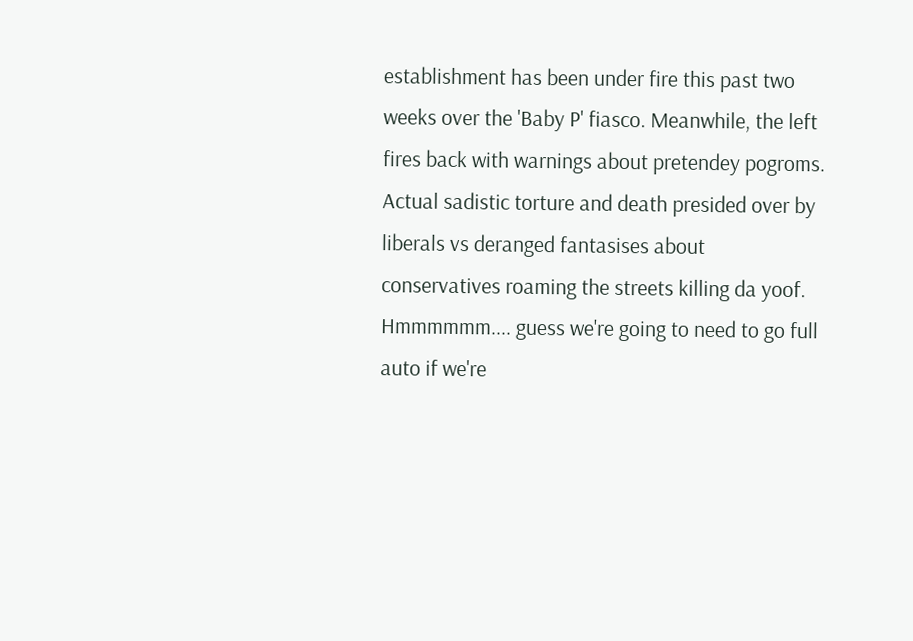establishment has been under fire this past two weeks over the 'Baby P' fiasco. Meanwhile, the left fires back with warnings about pretendey pogroms. Actual sadistic torture and death presided over by liberals vs deranged fantasises about conservatives roaming the streets killing da yoof. Hmmmmmm.... guess we're going to need to go full auto if we're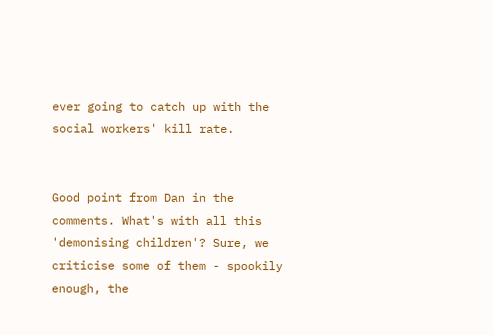ever going to catch up with the social workers' kill rate.


Good point from Dan in the comments. What's with all this 'demonising children'? Sure, we criticise some of them - spookily enough, the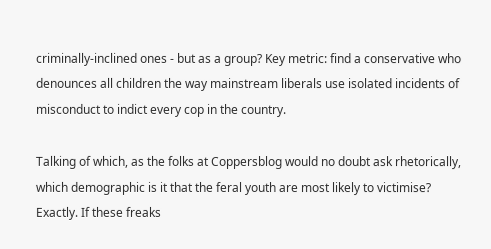criminally-inclined ones - but as a group? Key metric: find a conservative who denounces all children the way mainstream liberals use isolated incidents of misconduct to indict every cop in the country.

Talking of which, as the folks at Coppersblog would no doubt ask rhetorically, which demographic is it that the feral youth are most likely to victimise? Exactly. If these freaks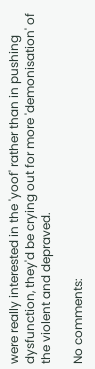were really interested in the 'yoof' rather than in pushing dysfunction, they'd be crying out for more 'demonisation' of the violent and depraved.

No comments: